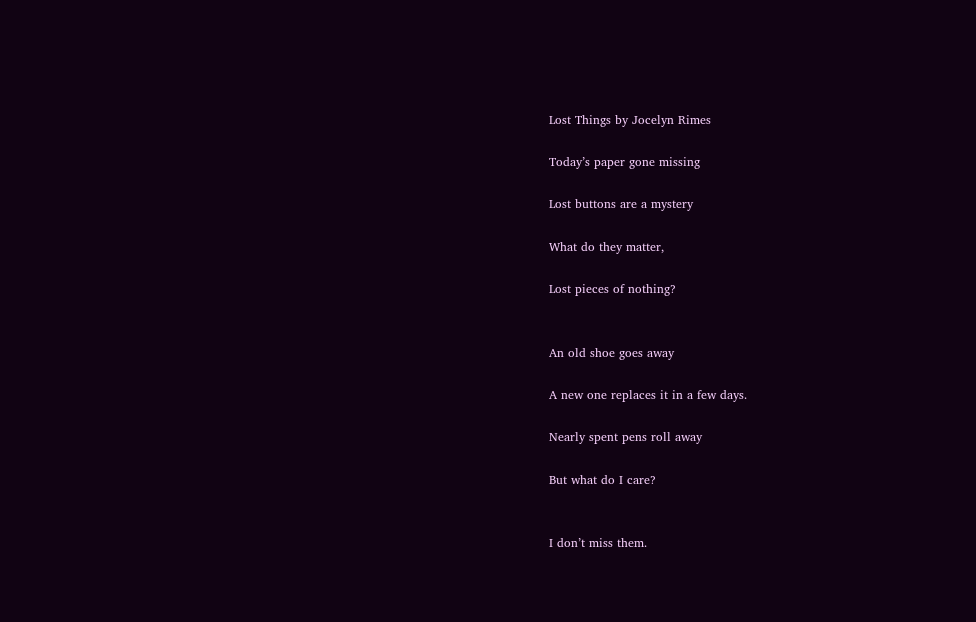Lost Things by Jocelyn Rimes

Today’s paper gone missing

Lost buttons are a mystery

What do they matter,

Lost pieces of nothing?


An old shoe goes away

A new one replaces it in a few days.

Nearly spent pens roll away

But what do I care?


I don’t miss them.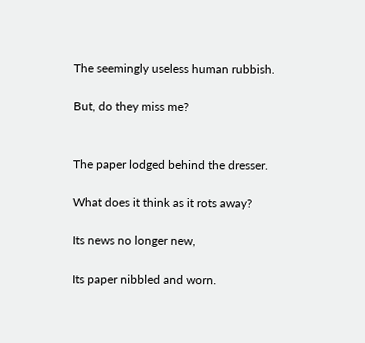The seemingly useless human rubbish.

But, do they miss me?


The paper lodged behind the dresser.

What does it think as it rots away?

Its news no longer new,

Its paper nibbled and worn.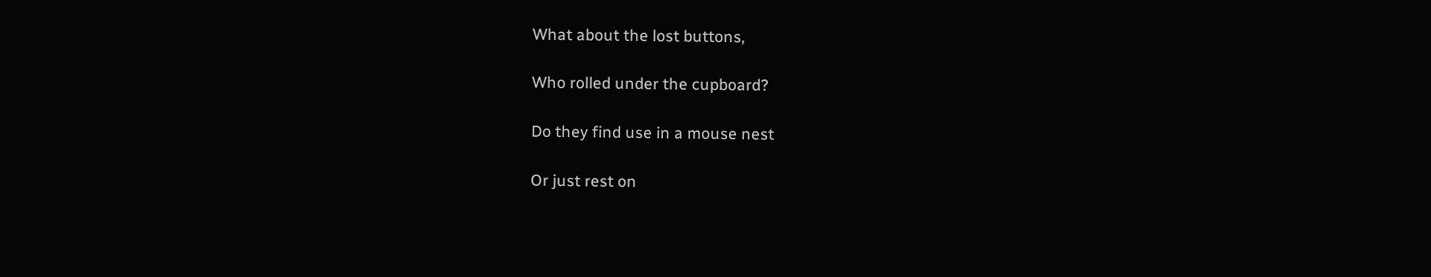What about the lost buttons,

Who rolled under the cupboard?

Do they find use in a mouse nest

Or just rest on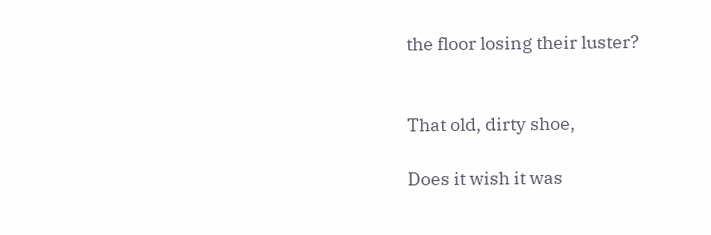the floor losing their luster?


That old, dirty shoe,

Does it wish it was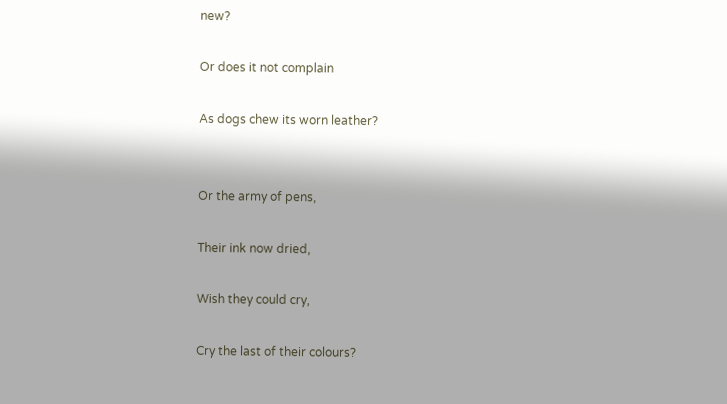new?

Or does it not complain

As dogs chew its worn leather?


Or the army of pens,

Their ink now dried,

Wish they could cry,

Cry the last of their colours?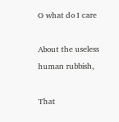O what do I care

About the useless human rubbish,

That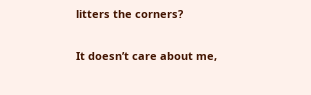litters the corners?


It doesn’t care about me,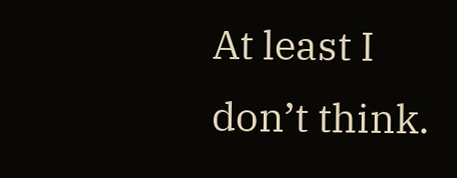At least I don’t think.